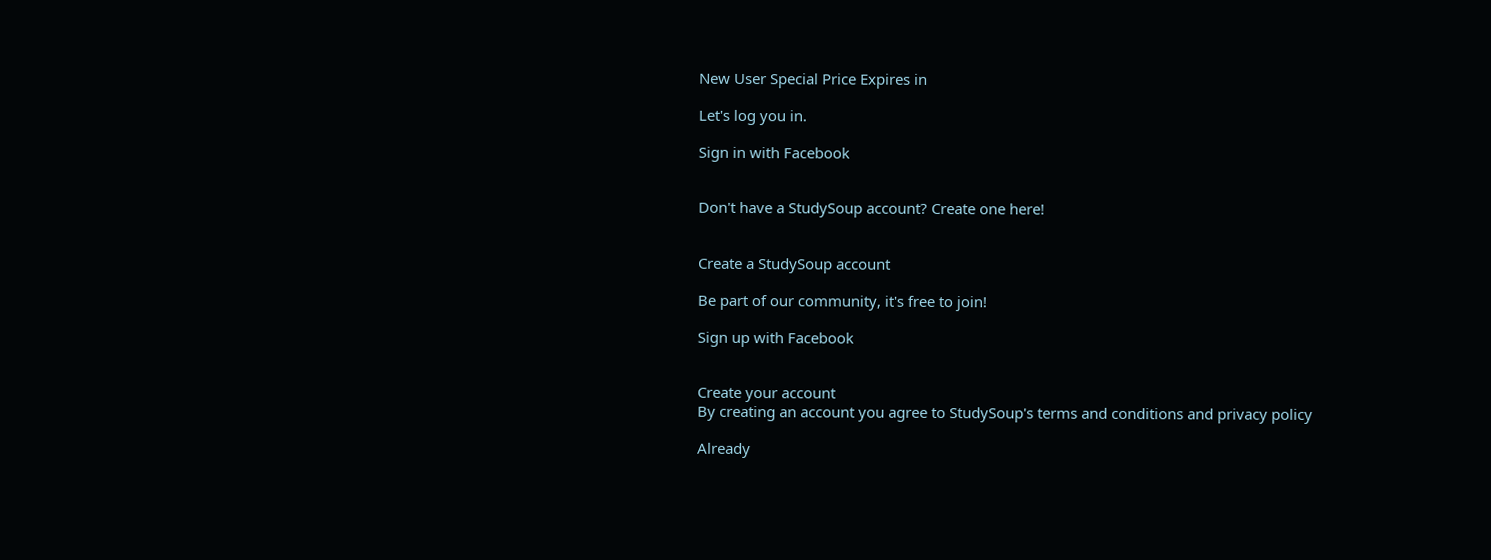New User Special Price Expires in

Let's log you in.

Sign in with Facebook


Don't have a StudySoup account? Create one here!


Create a StudySoup account

Be part of our community, it's free to join!

Sign up with Facebook


Create your account
By creating an account you agree to StudySoup's terms and conditions and privacy policy

Already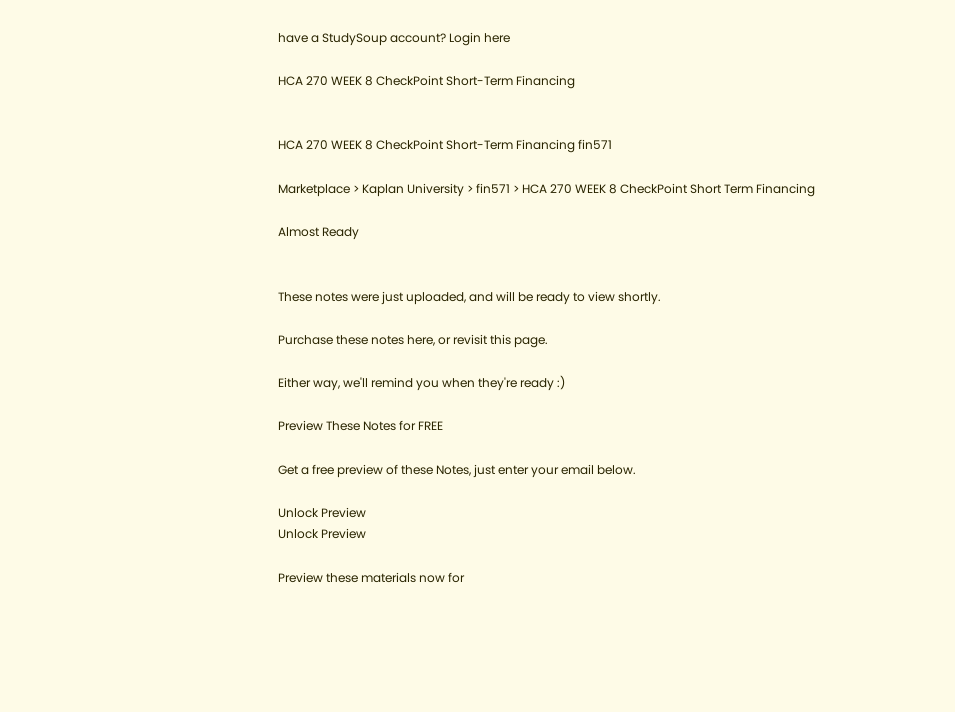have a StudySoup account? Login here

HCA 270 WEEK 8 CheckPoint Short-Term Financing


HCA 270 WEEK 8 CheckPoint Short-Term Financing fin571

Marketplace > Kaplan University > fin571 > HCA 270 WEEK 8 CheckPoint Short Term Financing

Almost Ready


These notes were just uploaded, and will be ready to view shortly.

Purchase these notes here, or revisit this page.

Either way, we'll remind you when they're ready :)

Preview These Notes for FREE

Get a free preview of these Notes, just enter your email below.

Unlock Preview
Unlock Preview

Preview these materials now for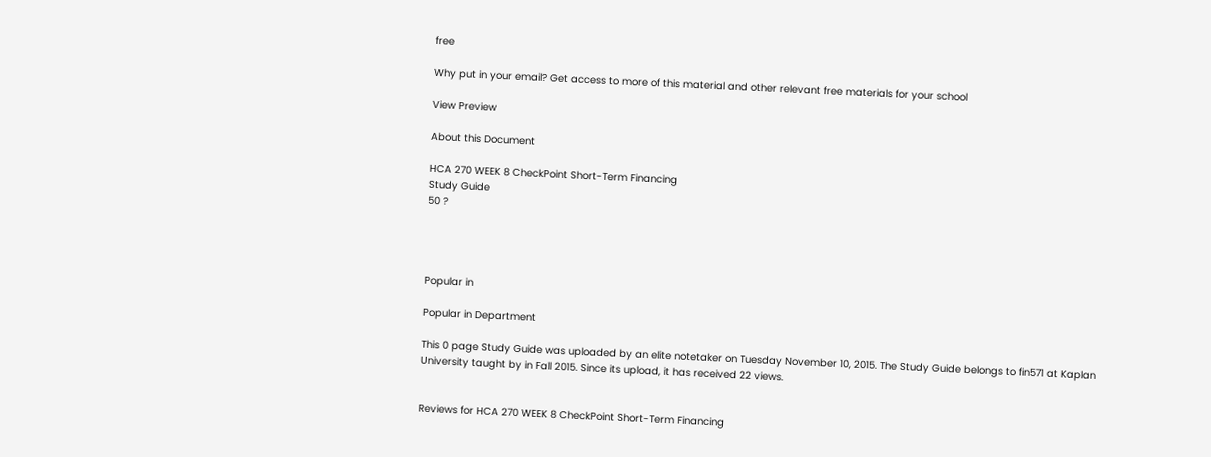free

Why put in your email? Get access to more of this material and other relevant free materials for your school

View Preview

About this Document

HCA 270 WEEK 8 CheckPoint Short-Term Financing
Study Guide
50 ?




Popular in

Popular in Department

This 0 page Study Guide was uploaded by an elite notetaker on Tuesday November 10, 2015. The Study Guide belongs to fin571 at Kaplan University taught by in Fall 2015. Since its upload, it has received 22 views.


Reviews for HCA 270 WEEK 8 CheckPoint Short-Term Financing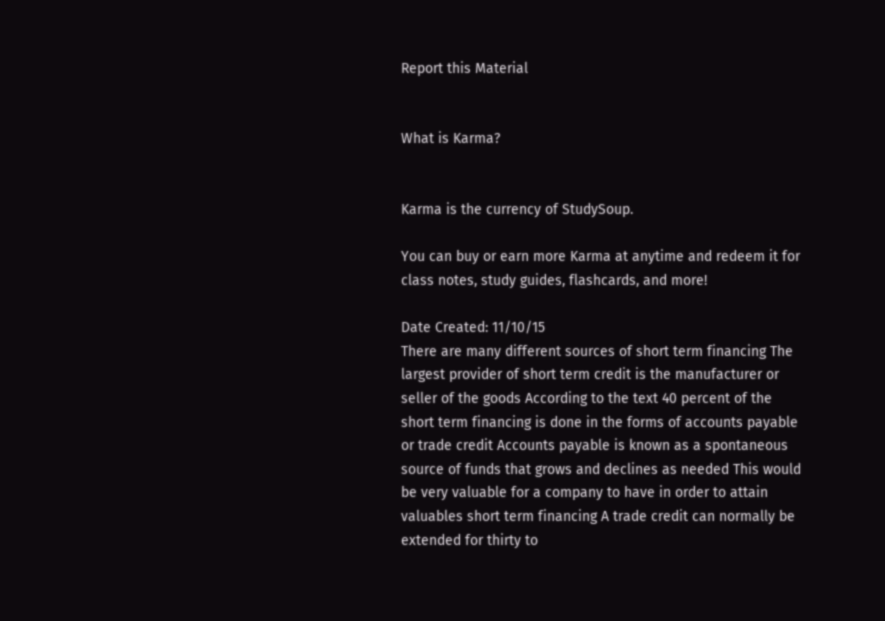Report this Material


What is Karma?


Karma is the currency of StudySoup.

You can buy or earn more Karma at anytime and redeem it for class notes, study guides, flashcards, and more!

Date Created: 11/10/15
There are many different sources of short term financing The largest provider of short term credit is the manufacturer or seller of the goods According to the text 40 percent of the short term financing is done in the forms of accounts payable or trade credit Accounts payable is known as a spontaneous source of funds that grows and declines as needed This would be very valuable for a company to have in order to attain valuables short term financing A trade credit can normally be extended for thirty to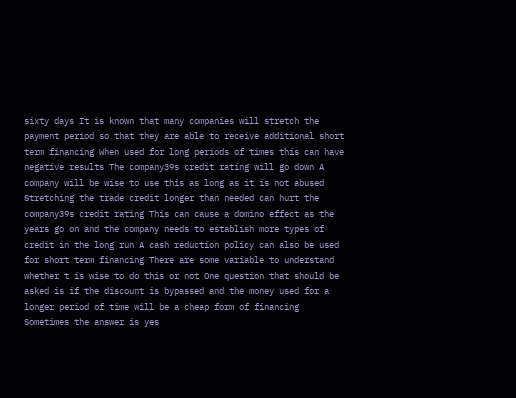sixty days It is known that many companies will stretch the payment period so that they are able to receive additional short term financing When used for long periods of times this can have negative results The company39s credit rating will go down A company will be wise to use this as long as it is not abused Stretching the trade credit longer than needed can hurt the company39s credit rating This can cause a domino effect as the years go on and the company needs to establish more types of credit in the long run A cash reduction policy can also be used for short term financing There are some variable to understand whether t is wise to do this or not One question that should be asked is if the discount is bypassed and the money used for a longer period of time will be a cheap form of financing Sometimes the answer is yes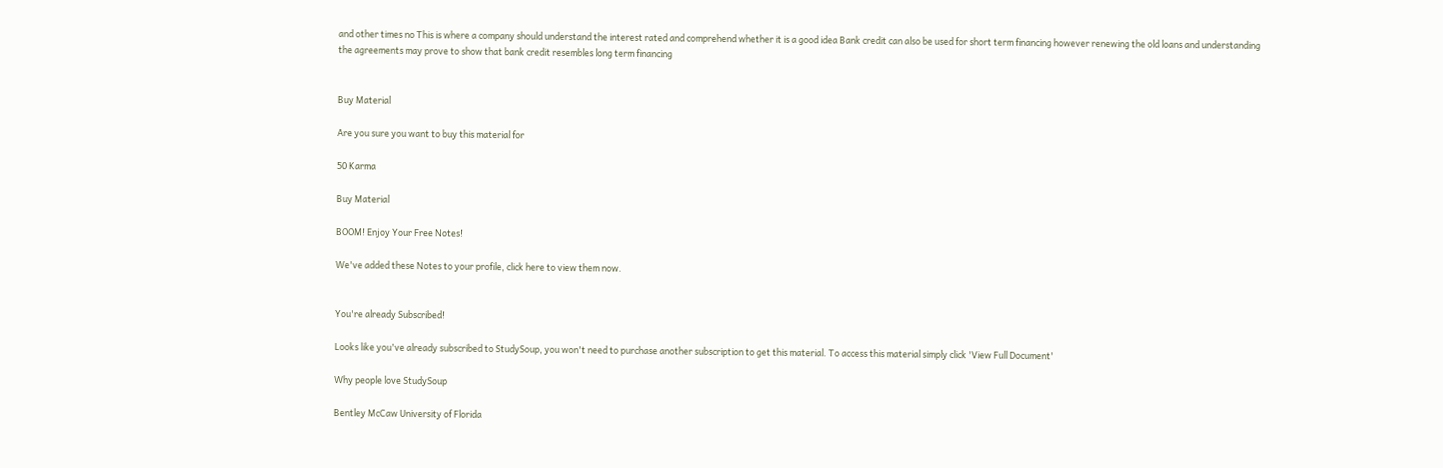and other times no This is where a company should understand the interest rated and comprehend whether it is a good idea Bank credit can also be used for short term financing however renewing the old loans and understanding the agreements may prove to show that bank credit resembles long term financing


Buy Material

Are you sure you want to buy this material for

50 Karma

Buy Material

BOOM! Enjoy Your Free Notes!

We've added these Notes to your profile, click here to view them now.


You're already Subscribed!

Looks like you've already subscribed to StudySoup, you won't need to purchase another subscription to get this material. To access this material simply click 'View Full Document'

Why people love StudySoup

Bentley McCaw University of Florida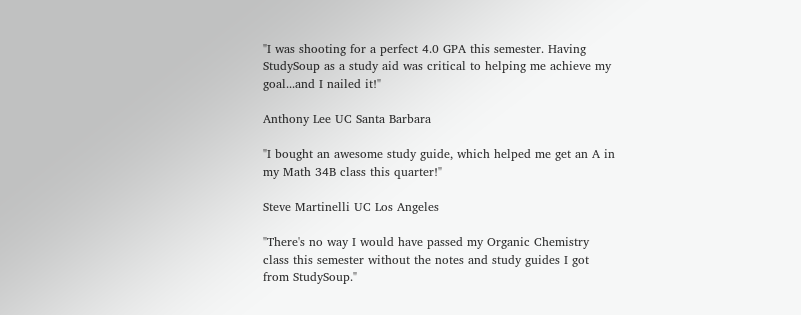"I was shooting for a perfect 4.0 GPA this semester. Having StudySoup as a study aid was critical to helping me achieve my goal...and I nailed it!"

Anthony Lee UC Santa Barbara

"I bought an awesome study guide, which helped me get an A in my Math 34B class this quarter!"

Steve Martinelli UC Los Angeles

"There's no way I would have passed my Organic Chemistry class this semester without the notes and study guides I got from StudySoup."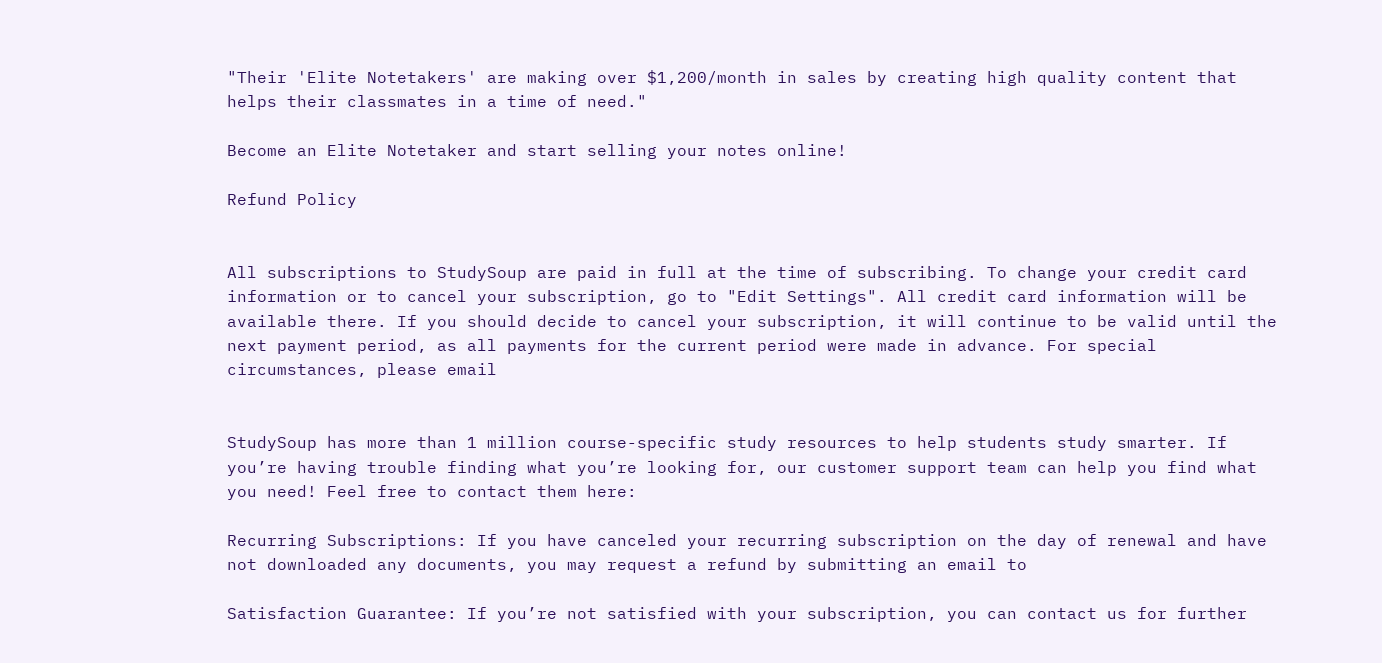"Their 'Elite Notetakers' are making over $1,200/month in sales by creating high quality content that helps their classmates in a time of need."

Become an Elite Notetaker and start selling your notes online!

Refund Policy


All subscriptions to StudySoup are paid in full at the time of subscribing. To change your credit card information or to cancel your subscription, go to "Edit Settings". All credit card information will be available there. If you should decide to cancel your subscription, it will continue to be valid until the next payment period, as all payments for the current period were made in advance. For special circumstances, please email


StudySoup has more than 1 million course-specific study resources to help students study smarter. If you’re having trouble finding what you’re looking for, our customer support team can help you find what you need! Feel free to contact them here:

Recurring Subscriptions: If you have canceled your recurring subscription on the day of renewal and have not downloaded any documents, you may request a refund by submitting an email to

Satisfaction Guarantee: If you’re not satisfied with your subscription, you can contact us for further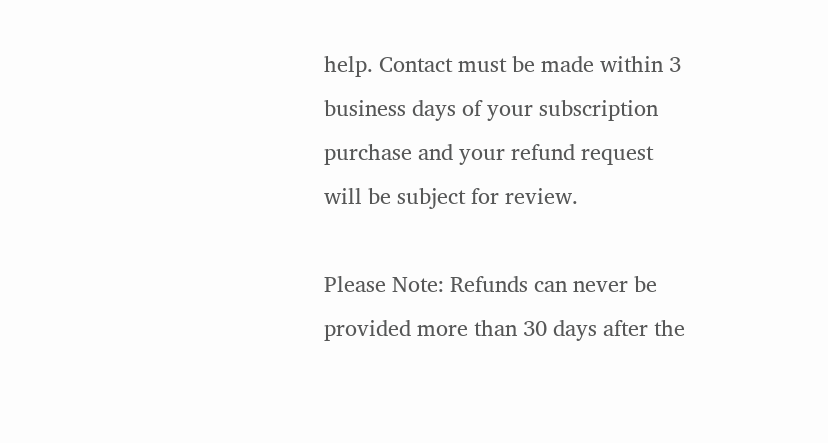help. Contact must be made within 3 business days of your subscription purchase and your refund request will be subject for review.

Please Note: Refunds can never be provided more than 30 days after the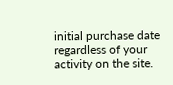initial purchase date regardless of your activity on the site.